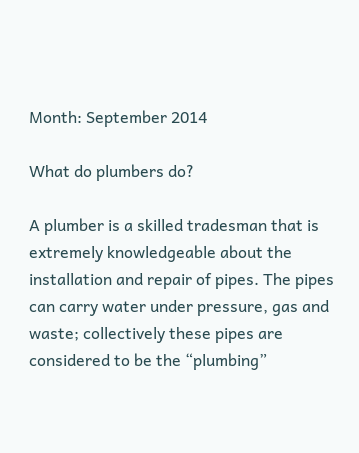Month: September 2014

What do plumbers do?

A plumber is a skilled tradesman that is extremely knowledgeable about the installation and repair of pipes. The pipes can carry water under pressure, gas and waste; collectively these pipes are considered to be the “plumbing”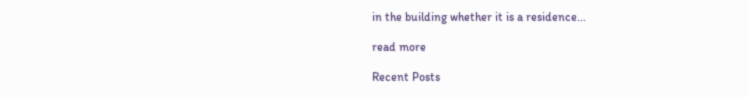in the building whether it is a residence...

read more

Recent Posts